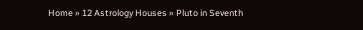Home » 12 Astrology Houses » Pluto in Seventh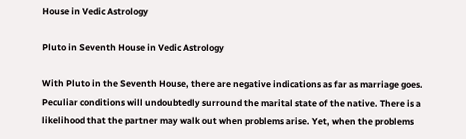House in Vedic Astrology

Pluto in Seventh House in Vedic Astrology

With Pluto in the Seventh House, there are negative indications as far as marriage goes. Peculiar conditions will undoubtedly surround the marital state of the native. There is a likelihood that the partner may walk out when problems arise. Yet, when the problems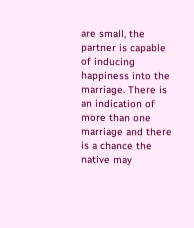are small, the partner is capable of inducing happiness into the marriage. There is an indication of more than one marriage and there is a chance the native may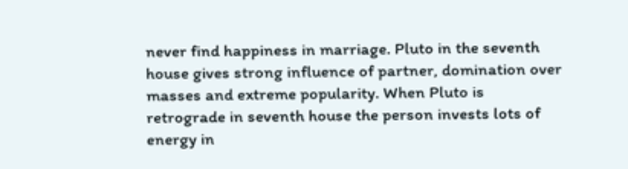never find happiness in marriage. Pluto in the seventh house gives strong influence of partner, domination over masses and extreme popularity. When Pluto is retrograde in seventh house the person invests lots of energy in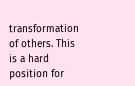transformation of others. This is a hard position for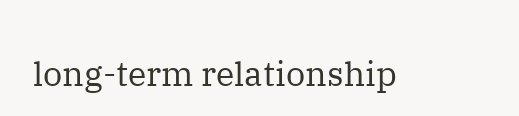long-term relationship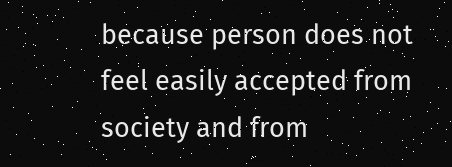because person does not feel easily accepted from society and from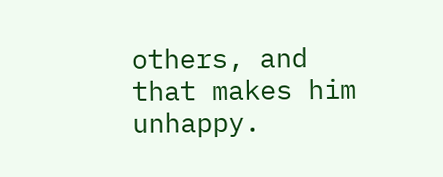others, and that makes him unhappy.